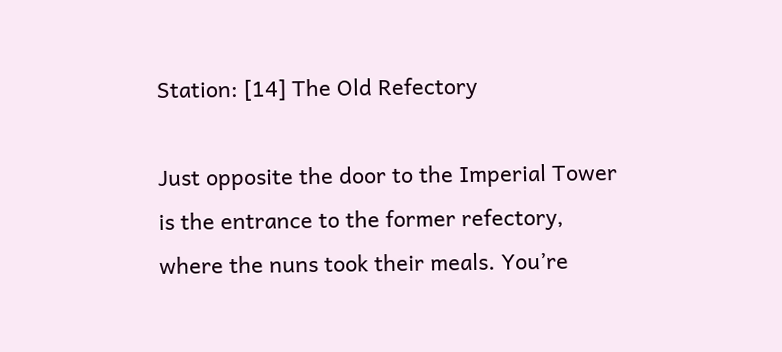Station: [14] The Old Refectory

Just opposite the door to the Imperial Tower is the entrance to the former refectory, where the nuns took their meals. You’re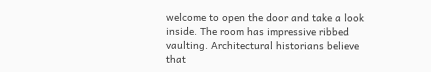welcome to open the door and take a look inside. The room has impressive ribbed vaulting. Architectural historians believe that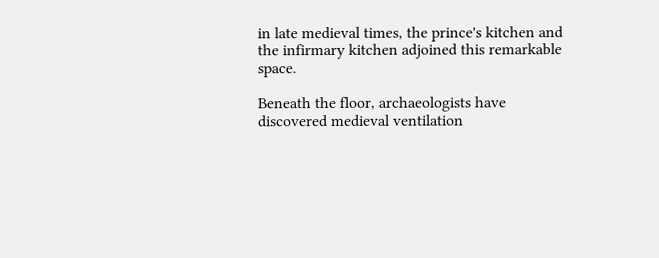in late medieval times, the prince's kitchen and the infirmary kitchen adjoined this remarkable space.

Beneath the floor, archaeologists have discovered medieval ventilation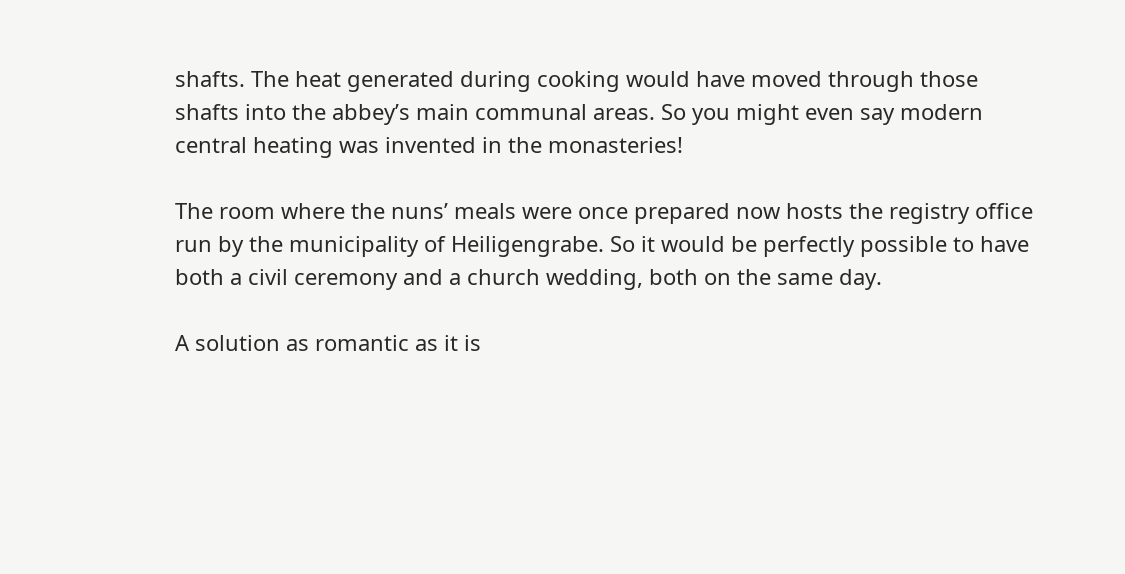shafts. The heat generated during cooking would have moved through those shafts into the abbey’s main communal areas. So you might even say modern central heating was invented in the monasteries!

The room where the nuns’ meals were once prepared now hosts the registry office run by the municipality of Heiligengrabe. So it would be perfectly possible to have both a civil ceremony and a church wedding, both on the same day.

A solution as romantic as it is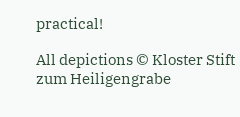practical!

All depictions © Kloster Stift zum Heiligengrabe